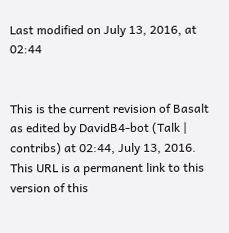Last modified on July 13, 2016, at 02:44


This is the current revision of Basalt as edited by DavidB4-bot (Talk | contribs) at 02:44, July 13, 2016. This URL is a permanent link to this version of this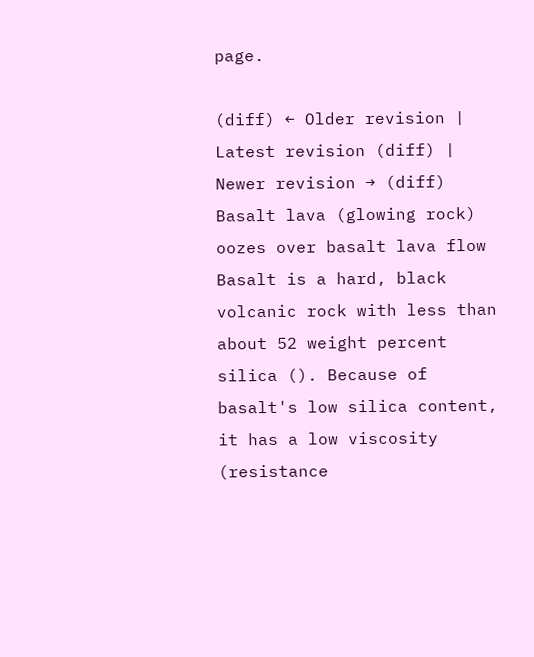page.

(diff) ← Older revision | Latest revision (diff) | Newer revision → (diff)
Basalt lava (glowing rock) oozes over basalt lava flow
Basalt is a hard, black volcanic rock with less than about 52 weight percent silica (). Because of basalt's low silica content, it has a low viscosity (resistance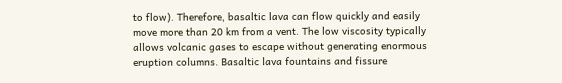to flow). Therefore, basaltic lava can flow quickly and easily move more than 20 km from a vent. The low viscosity typically allows volcanic gases to escape without generating enormous eruption columns. Basaltic lava fountains and fissure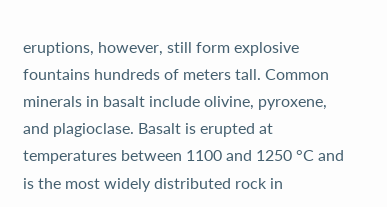eruptions, however, still form explosive fountains hundreds of meters tall. Common minerals in basalt include olivine, pyroxene, and plagioclase. Basalt is erupted at temperatures between 1100 and 1250 °C and is the most widely distributed rock in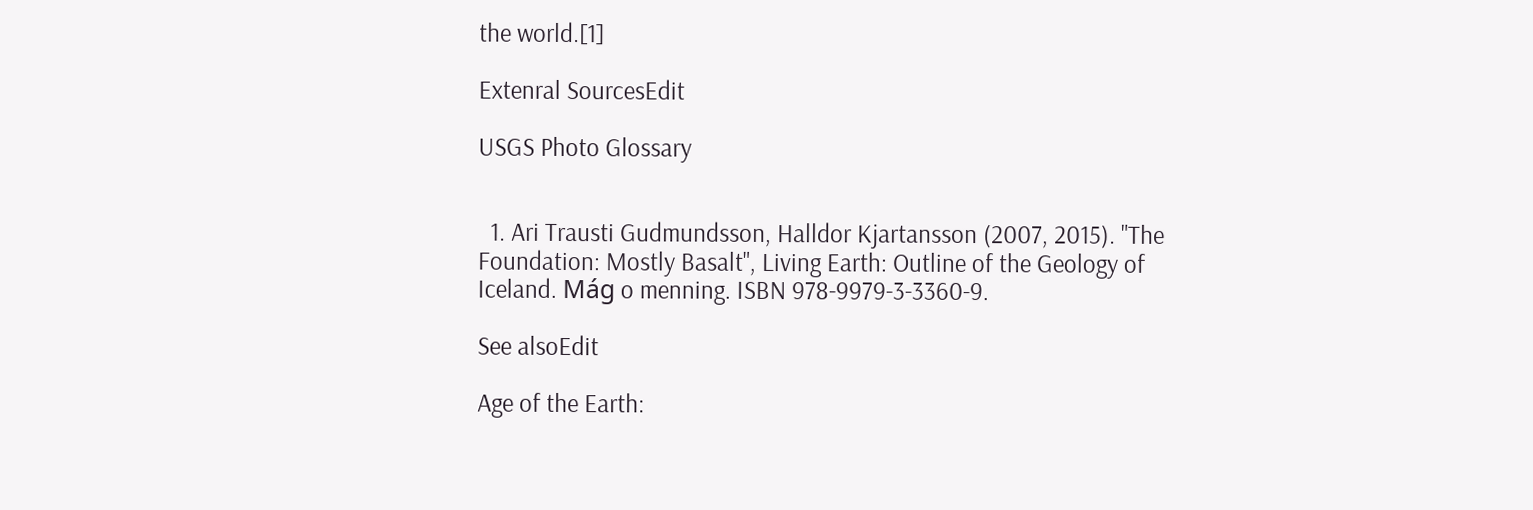the world.[1]

Extenral SourcesEdit

USGS Photo Glossary


  1. Ari Trausti Gudmundsson, Halldor Kjartansson (2007, 2015). "The Foundation: Mostly Basalt", Living Earth: Outline of the Geology of Iceland. Mág o menning. ISBN 978-9979-3-3360-9.

See alsoEdit

Age of the Earth: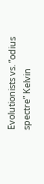Evolutionists vs. “odius spectre” Kelvin